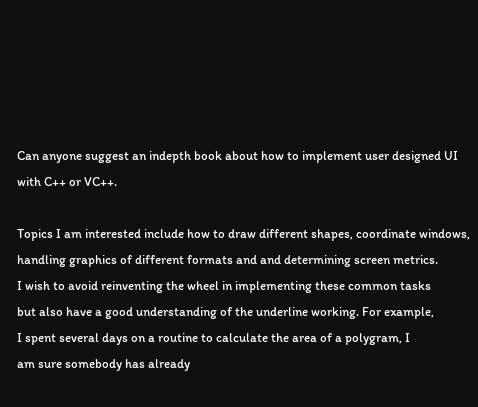Can anyone suggest an indepth book about how to implement user designed UI
with C++ or VC++.

Topics I am interested include how to draw different shapes, coordinate windows,
handling graphics of different formats and and determining screen metrics.
I wish to avoid reinventing the wheel in implementing these common tasks
but also have a good understanding of the underline working. For example,
I spent several days on a routine to calculate the area of a polygram, I
am sure somebody has already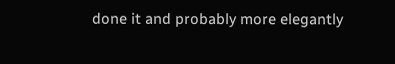done it and probably more elegantly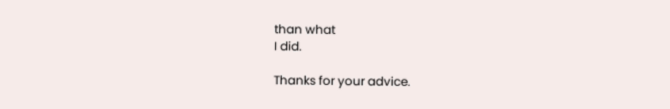than what
I did.

Thanks for your advice.